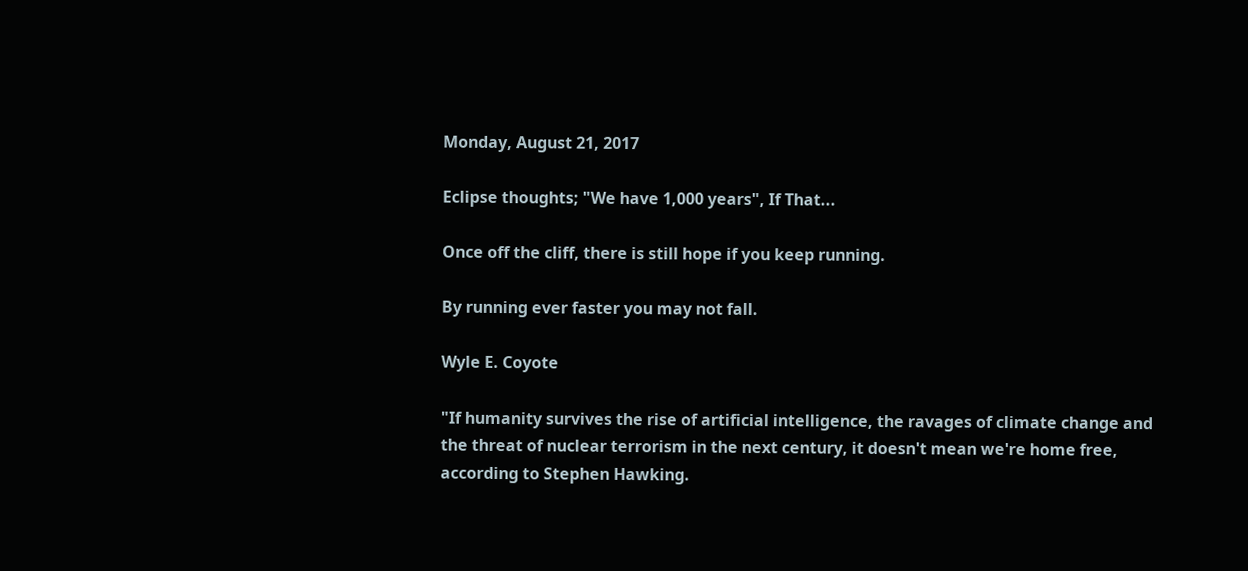Monday, August 21, 2017

Eclipse thoughts; "We have 1,000 years", If That...

Once off the cliff, there is still hope if you keep running.

By running ever faster you may not fall.

Wyle E. Coyote

"If humanity survives the rise of artificial intelligence, the ravages of climate change and the threat of nuclear terrorism in the next century, it doesn't mean we're home free, according to Stephen Hawking.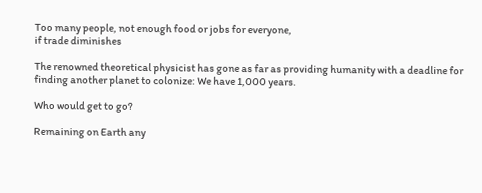Too many people, not enough food or jobs for everyone,
if trade diminishes

The renowned theoretical physicist has gone as far as providing humanity with a deadline for finding another planet to colonize: We have 1,000 years.

Who would get to go?

Remaining on Earth any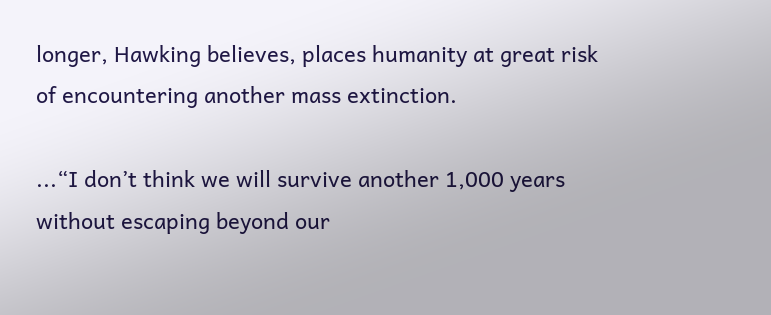longer, Hawking believes, places humanity at great risk of encountering another mass extinction.

...“I don’t think we will survive another 1,000 years without escaping beyond our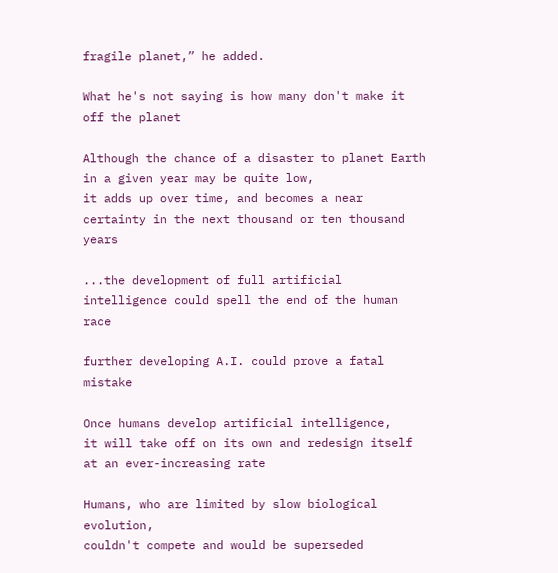fragile planet,” he added.

What he's not saying is how many don't make it off the planet

Although the chance of a disaster to planet Earth in a given year may be quite low,
it adds up over time, and becomes a near certainty in the next thousand or ten thousand years

...the development of full artificial intelligence could spell the end of the human race

further developing A.I. could prove a fatal mistake

Once humans develop artificial intelligence,
it will take off on its own and redesign itself at an ever-increasing rate

Humans, who are limited by slow biological evolution,
couldn't compete and would be superseded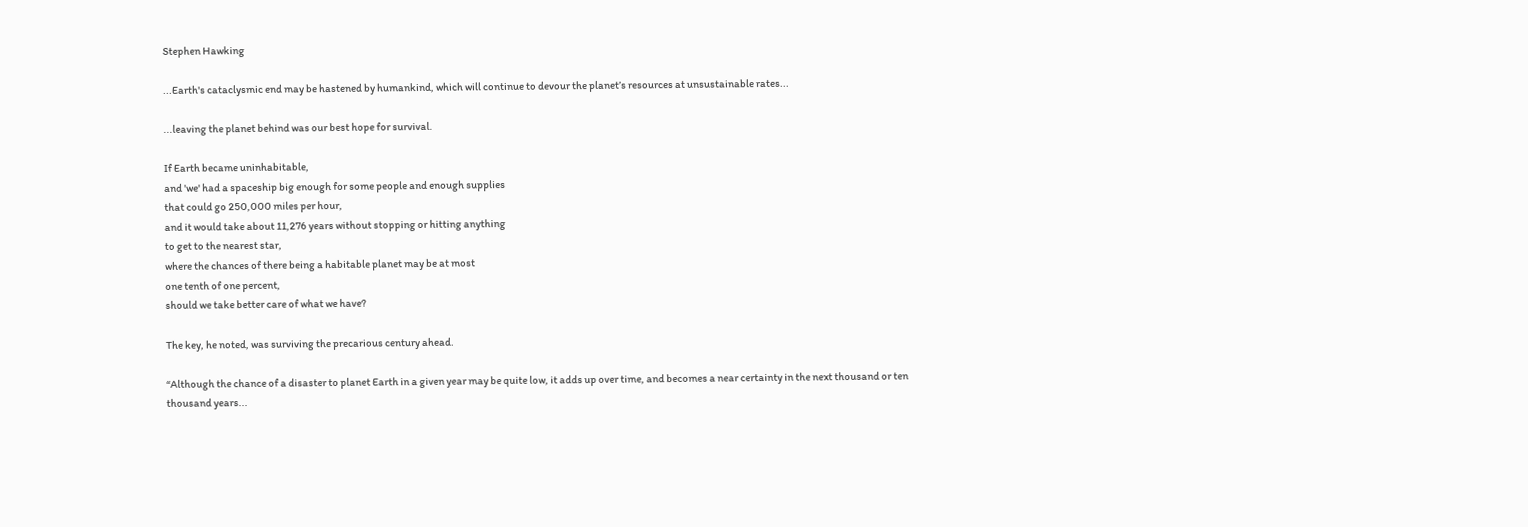Stephen Hawking

...Earth's cataclysmic end may be hastened by humankind, which will continue to devour the planet’s resources at unsustainable rates...

...leaving the planet behind was our best hope for survival.

If Earth became uninhabitable,
and 'we' had a spaceship big enough for some people and enough supplies
that could go 250,000 miles per hour,
and it would take about 11,276 years without stopping or hitting anything
to get to the nearest star,
where the chances of there being a habitable planet may be at most
one tenth of one percent,
should we take better care of what we have?

The key, he noted, was surviving the precarious century ahead.

“Although the chance of a disaster to planet Earth in a given year may be quite low, it adds up over time, and becomes a near certainty in the next thousand or ten thousand years...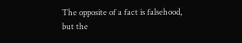The opposite of a fact is falsehood,
but the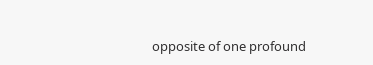opposite of one profound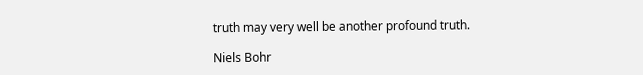truth may very well be another profound truth.

Niels Bohr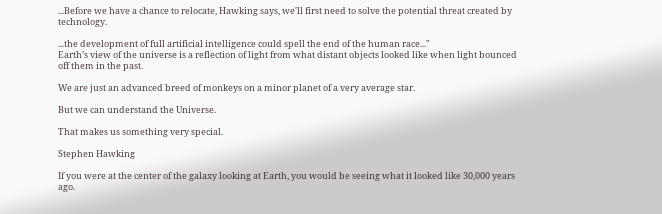...Before we have a chance to relocate, Hawking says, we'll first need to solve the potential threat created by technology.

...the development of full artificial intelligence could spell the end of the human race..."
Earth’s view of the universe is a reflection of light from what distant objects looked like when light bounced off them in the past.

We are just an advanced breed of monkeys on a minor planet of a very average star.

But we can understand the Universe.

That makes us something very special.

Stephen Hawking

If you were at the center of the galaxy looking at Earth, you would be seeing what it looked like 30,000 years ago.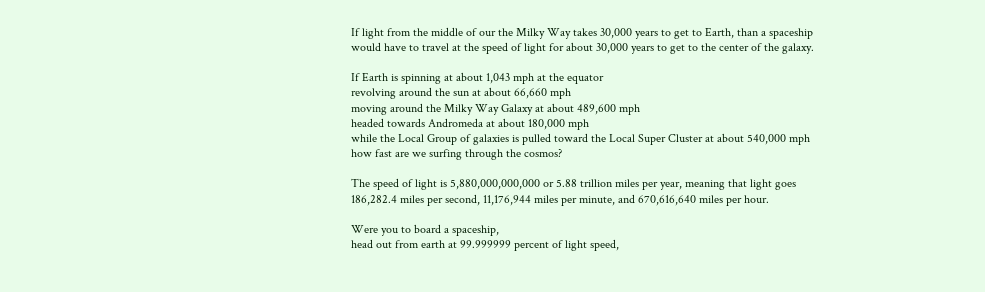If light from the middle of our the Milky Way takes 30,000 years to get to Earth, than a spaceship would have to travel at the speed of light for about 30,000 years to get to the center of the galaxy.

If Earth is spinning at about 1,043 mph at the equator
revolving around the sun at about 66,660 mph
moving around the Milky Way Galaxy at about 489,600 mph
headed towards Andromeda at about 180,000 mph
while the Local Group of galaxies is pulled toward the Local Super Cluster at about 540,000 mph
how fast are we surfing through the cosmos?

The speed of light is 5,880,000,000,000 or 5.88 trillion miles per year, meaning that light goes 186,282.4 miles per second, 11,176,944 miles per minute, and 670,616,640 miles per hour.

Were you to board a spaceship,
head out from earth at 99.999999 percent of light speed,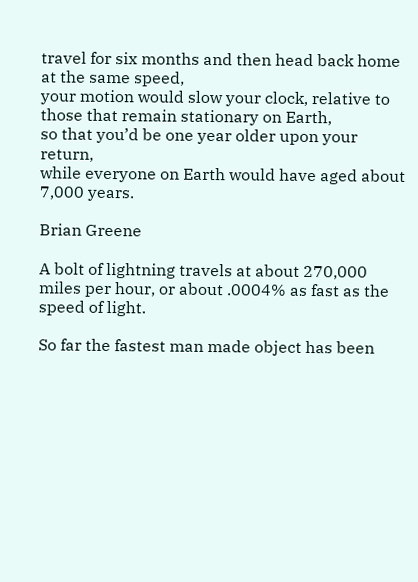travel for six months and then head back home at the same speed,
your motion would slow your clock, relative to those that remain stationary on Earth,
so that you’d be one year older upon your return,
while everyone on Earth would have aged about 7,000 years.

Brian Greene

A bolt of lightning travels at about 270,000 miles per hour, or about .0004% as fast as the speed of light.

So far the fastest man made object has been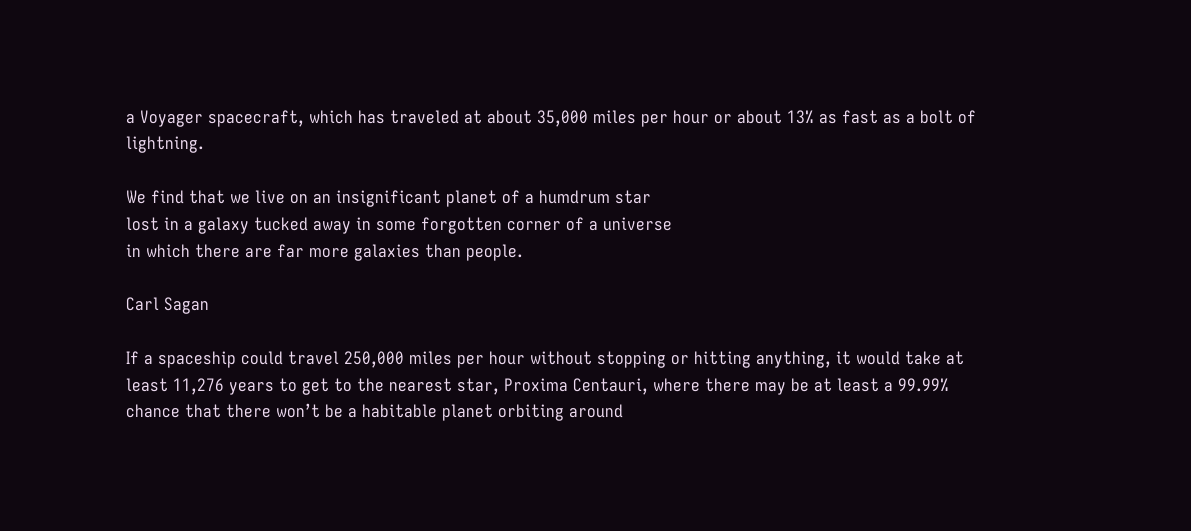a Voyager spacecraft, which has traveled at about 35,000 miles per hour or about 13% as fast as a bolt of lightning.

We find that we live on an insignificant planet of a humdrum star
lost in a galaxy tucked away in some forgotten corner of a universe
in which there are far more galaxies than people.

Carl Sagan

If a spaceship could travel 250,000 miles per hour without stopping or hitting anything, it would take at least 11,276 years to get to the nearest star, Proxima Centauri, where there may be at least a 99.99% chance that there won’t be a habitable planet orbiting around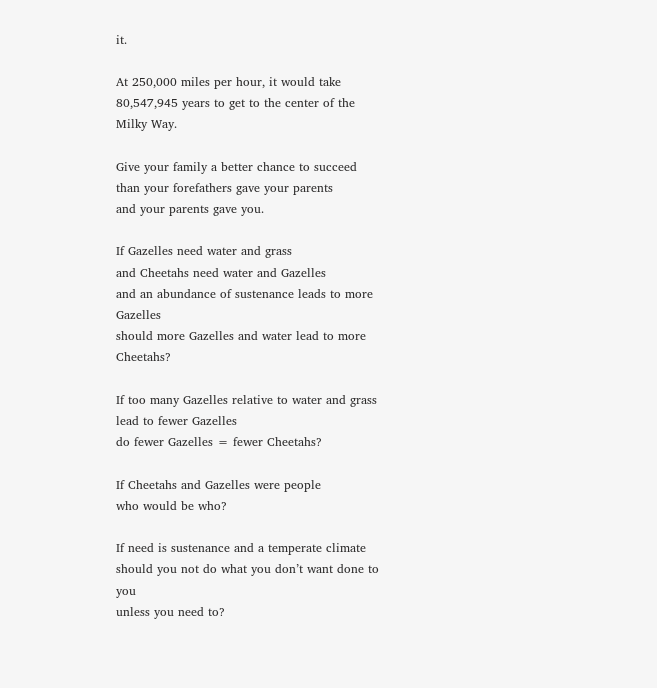it.

At 250,000 miles per hour, it would take 80,547,945 years to get to the center of the Milky Way.

Give your family a better chance to succeed
than your forefathers gave your parents
and your parents gave you.

If Gazelles need water and grass
and Cheetahs need water and Gazelles
and an abundance of sustenance leads to more Gazelles
should more Gazelles and water lead to more Cheetahs?

If too many Gazelles relative to water and grass lead to fewer Gazelles
do fewer Gazelles = fewer Cheetahs?

If Cheetahs and Gazelles were people
who would be who?

If need is sustenance and a temperate climate
should you not do what you don’t want done to you
unless you need to?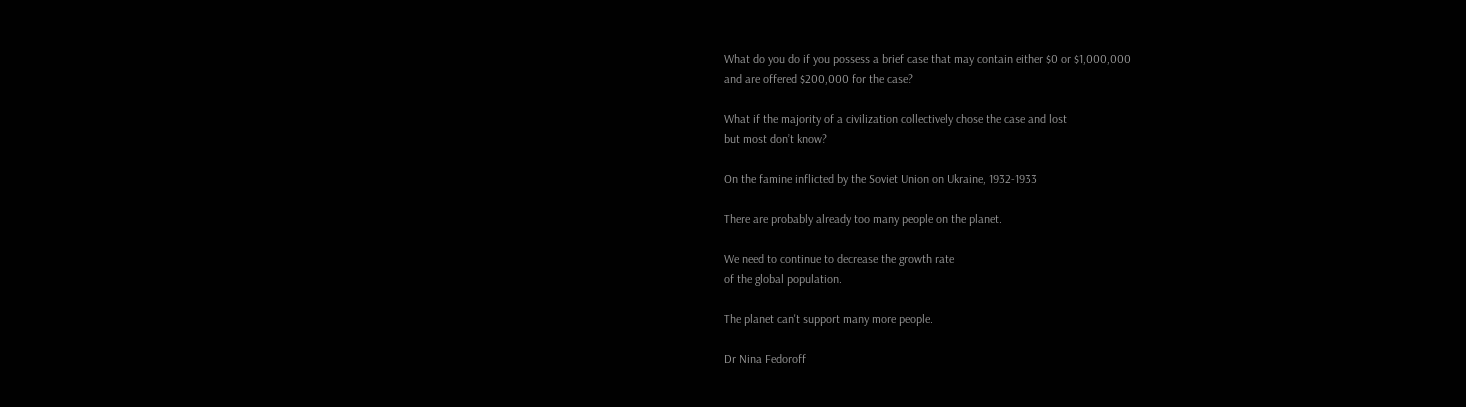What do you do if you possess a brief case that may contain either $0 or $1,000,000
and are offered $200,000 for the case?

What if the majority of a civilization collectively chose the case and lost
but most don’t know?

On the famine inflicted by the Soviet Union on Ukraine, 1932-1933

There are probably already too many people on the planet.

We need to continue to decrease the growth rate
of the global population.

The planet can't support many more people.

Dr Nina Fedoroff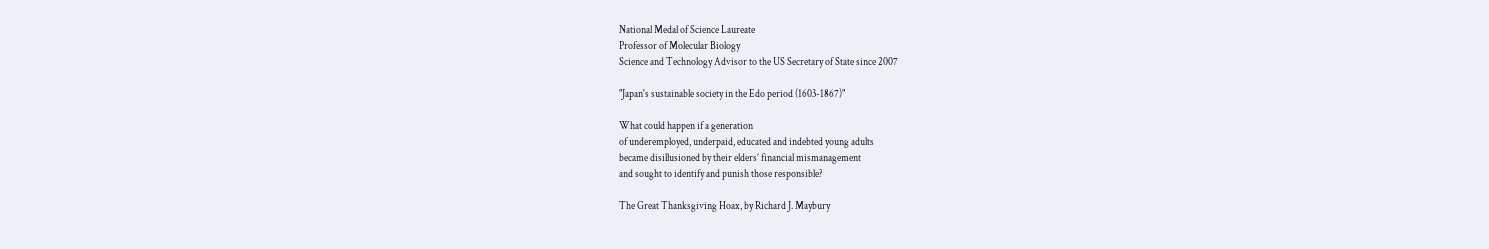National Medal of Science Laureate
Professor of Molecular Biology
Science and Technology Advisor to the US Secretary of State since 2007

"Japan's sustainable society in the Edo period (1603-1867)"

What could happen if a generation
of underemployed, underpaid, educated and indebted young adults
became disillusioned by their elders’ financial mismanagement
and sought to identify and punish those responsible?

The Great Thanksgiving Hoax, by Richard J. Maybury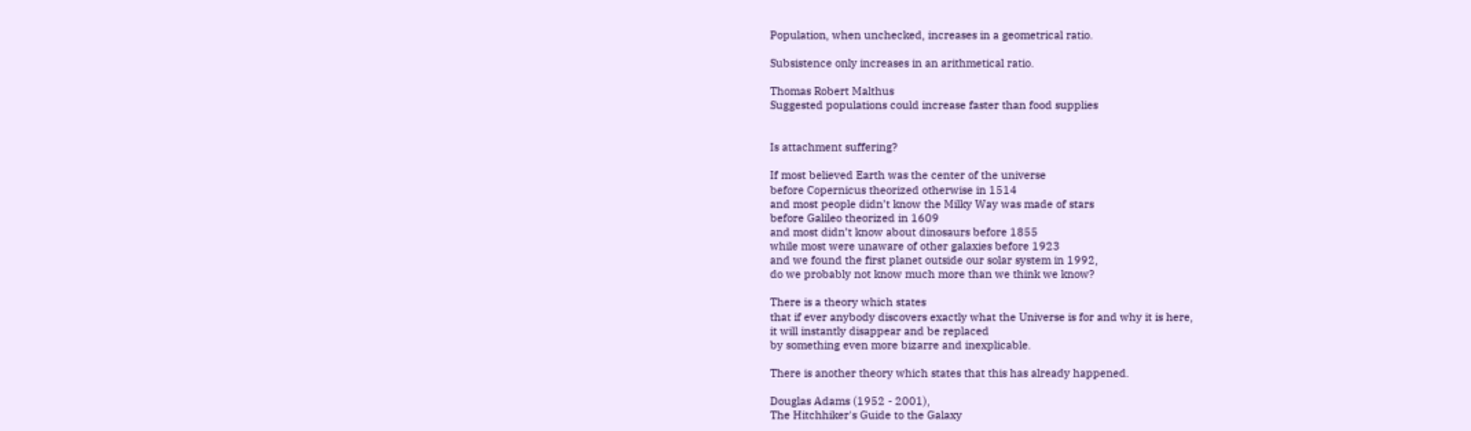Population, when unchecked, increases in a geometrical ratio.

Subsistence only increases in an arithmetical ratio.

Thomas Robert Malthus
Suggested populations could increase faster than food supplies


Is attachment suffering?

If most believed Earth was the center of the universe
before Copernicus theorized otherwise in 1514
and most people didn’t know the Milky Way was made of stars
before Galileo theorized in 1609
and most didn’t know about dinosaurs before 1855
while most were unaware of other galaxies before 1923
and we found the first planet outside our solar system in 1992,
do we probably not know much more than we think we know?

There is a theory which states
that if ever anybody discovers exactly what the Universe is for and why it is here,
it will instantly disappear and be replaced
by something even more bizarre and inexplicable.

There is another theory which states that this has already happened.

Douglas Adams (1952 - 2001),
The Hitchhiker's Guide to the Galaxy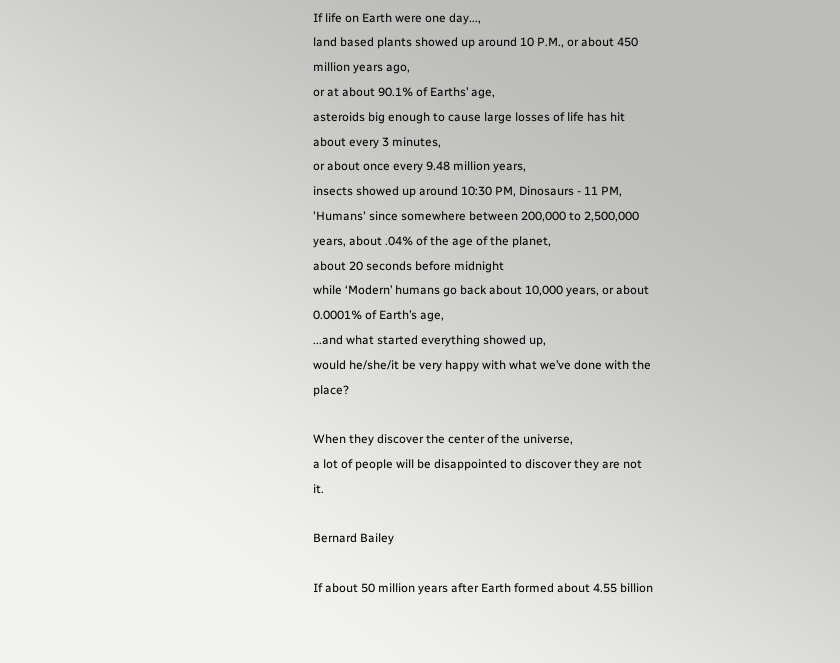If life on Earth were one day...,
land based plants showed up around 10 P.M., or about 450 million years ago,
or at about 90.1% of Earths’ age,
asteroids big enough to cause large losses of life has hit about every 3 minutes,
or about once every 9.48 million years,
insects showed up around 10:30 PM, Dinosaurs - 11 PM,
'Humans' since somewhere between 200,000 to 2,500,000 years, about .04% of the age of the planet,
about 20 seconds before midnight
while ‘Modern’ humans go back about 10,000 years, or about 0.0001% of Earth’s age,
...and what started everything showed up,
would he/she/it be very happy with what we’ve done with the place?

When they discover the center of the universe,
a lot of people will be disappointed to discover they are not it.

Bernard Bailey

If about 50 million years after Earth formed about 4.55 billion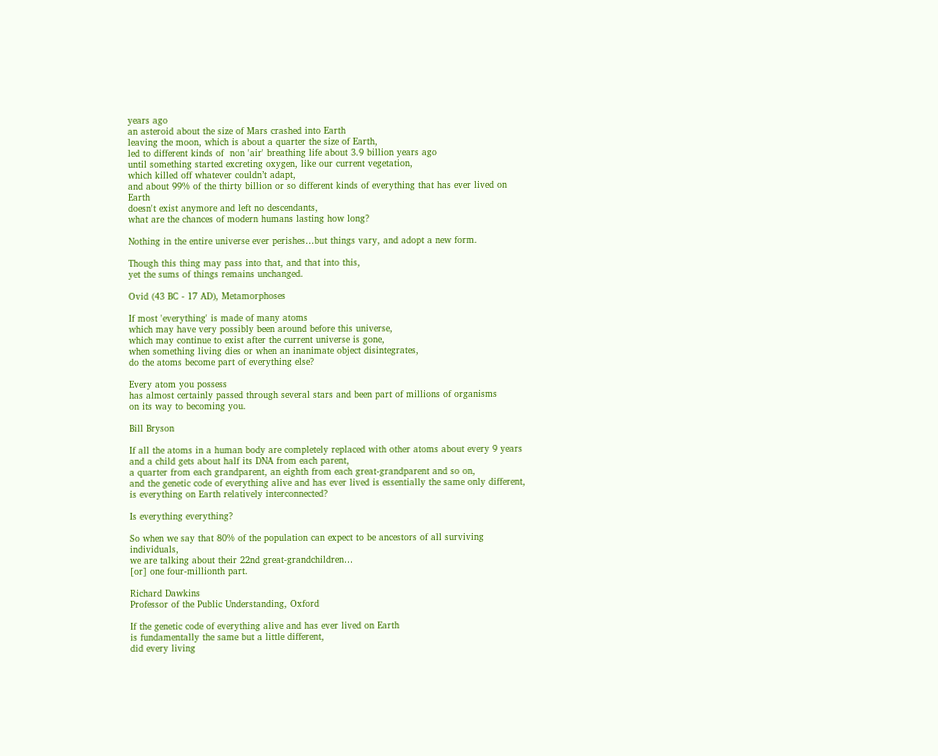years ago
an asteroid about the size of Mars crashed into Earth
leaving the moon, which is about a quarter the size of Earth,
led to different kinds of  non 'air' breathing life about 3.9 billion years ago
until something started excreting oxygen, like our current vegetation,
which killed off whatever couldn’t adapt,
and about 99% of the thirty billion or so different kinds of everything that has ever lived on Earth
doesn't exist anymore and left no descendants,
what are the chances of modern humans lasting how long?

Nothing in the entire universe ever perishes…but things vary, and adopt a new form.

Though this thing may pass into that, and that into this,
yet the sums of things remains unchanged.

Ovid (43 BC - 17 AD), Metamorphoses

If most 'everything' is made of many atoms
which may have very possibly been around before this universe,
which may continue to exist after the current universe is gone,
when something living dies or when an inanimate object disintegrates,
do the atoms become part of everything else?

Every atom you possess
has almost certainly passed through several stars and been part of millions of organisms
on its way to becoming you.

Bill Bryson

If all the atoms in a human body are completely replaced with other atoms about every 9 years
and a child gets about half its DNA from each parent,
a quarter from each grandparent, an eighth from each great-grandparent and so on,
and the genetic code of everything alive and has ever lived is essentially the same only different,
is everything on Earth relatively interconnected?

Is everything everything?

So when we say that 80% of the population can expect to be ancestors of all surviving individuals,
we are talking about their 22nd great-grandchildren…
[or] one four-millionth part.

Richard Dawkins
Professor of the Public Understanding, Oxford

If the genetic code of everything alive and has ever lived on Earth
is fundamentally the same but a little different,
did every living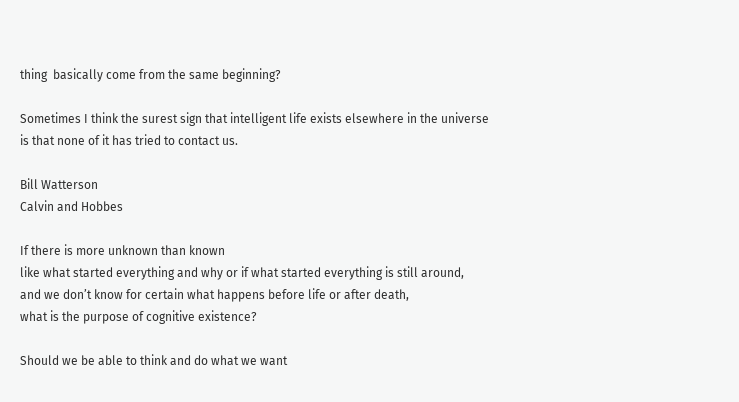thing  basically come from the same beginning?

Sometimes I think the surest sign that intelligent life exists elsewhere in the universe
is that none of it has tried to contact us.

Bill Watterson
Calvin and Hobbes

If there is more unknown than known
like what started everything and why or if what started everything is still around,
and we don’t know for certain what happens before life or after death,
what is the purpose of cognitive existence?

Should we be able to think and do what we want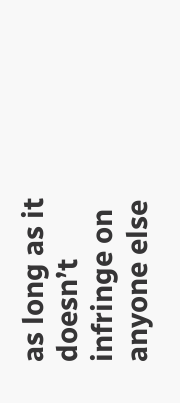as long as it doesn’t infringe on anyone else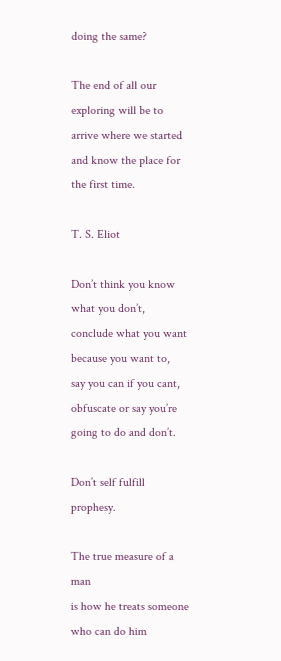doing the same?

The end of all our exploring will be to arrive where we started
and know the place for the first time.

T. S. Eliot

Don’t think you know what you don’t, conclude what you want because you want to,
say you can if you cant, obfuscate or say you’re going to do and don’t.

Don’t self fulfill prophesy.

The true measure of a man
is how he treats someone who can do him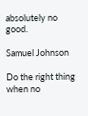absolutely no good.

Samuel Johnson

Do the right thing when no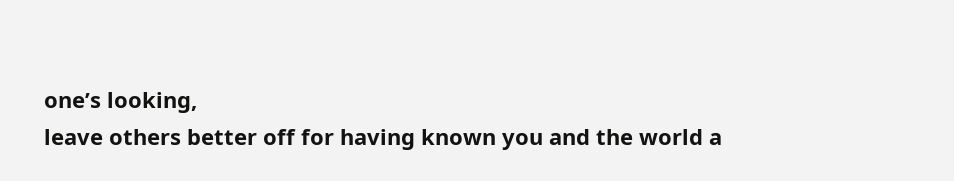one’s looking,
leave others better off for having known you and the world a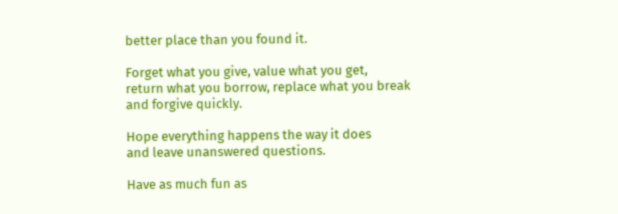better place than you found it.

Forget what you give, value what you get,
return what you borrow, replace what you break and forgive quickly.

Hope everything happens the way it does
and leave unanswered questions.

Have as much fun as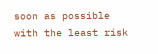soon as possible
with the least risk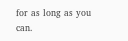for as long as you can.